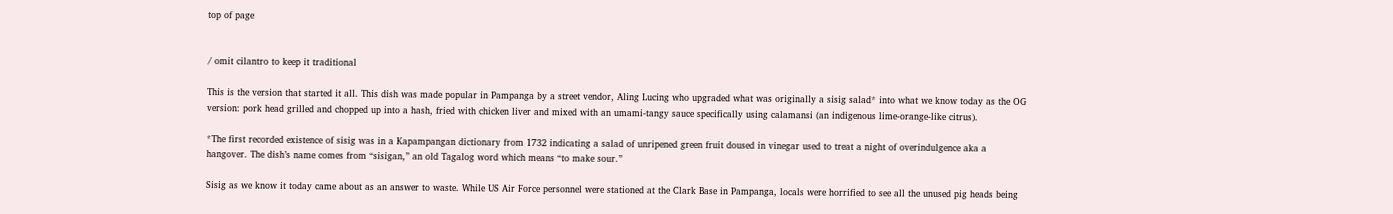top of page


/ omit cilantro to keep it traditional

This is the version that started it all. This dish was made popular in Pampanga by a street vendor, Aling Lucing who upgraded what was originally a sisig salad* into what we know today as the OG version: pork head grilled and chopped up into a hash, fried with chicken liver and mixed with an umami-tangy sauce specifically using calamansi (an indigenous lime-orange-like citrus).

*The first recorded existence of sisig was in a Kapampangan dictionary from 1732 indicating a salad of unripened green fruit doused in vinegar used to treat a night of overindulgence aka a hangover. The dish’s name comes from “sisigan,” an old Tagalog word which means “to make sour.”

Sisig as we know it today came about as an answer to waste. While US Air Force personnel were stationed at the Clark Base in Pampanga, locals were horrified to see all the unused pig heads being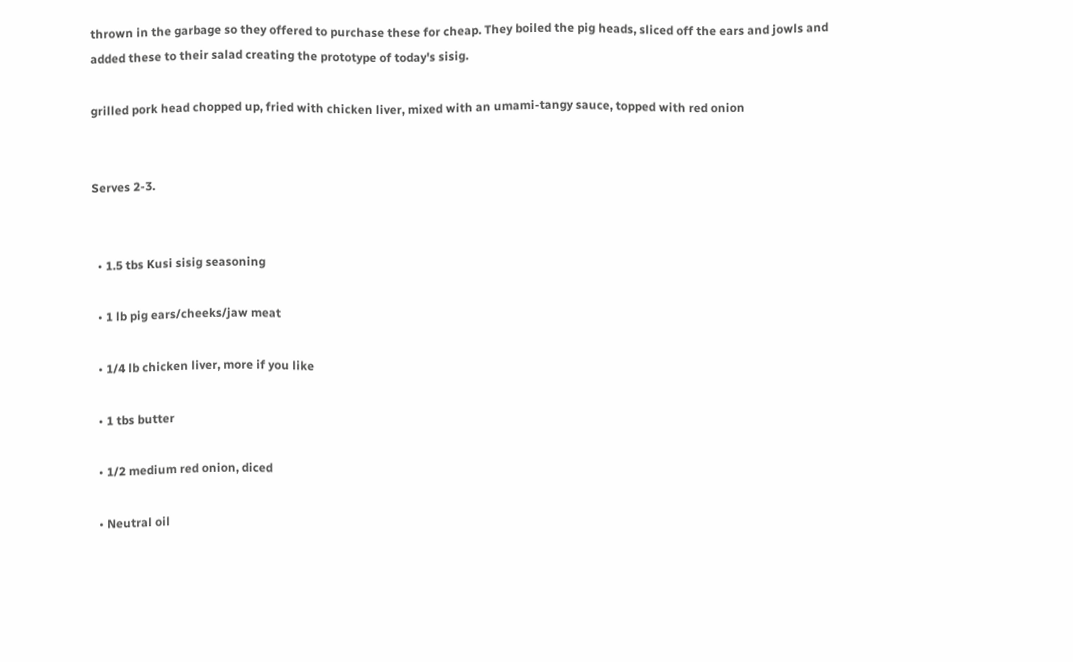thrown in the garbage so they offered to purchase these for cheap. They boiled the pig heads, sliced off the ears and jowls and added these to their salad creating the prototype of today's sisig.

grilled pork head chopped up, fried with chicken liver, mixed with an umami-tangy sauce, topped with red onion


Serves 2-3.


  • 1.5 tbs Kusi sisig seasoning

  • 1 lb pig ears/cheeks/jaw meat

  • 1/4 lb chicken liver, more if you like

  • 1 tbs butter

  • 1/2 medium red onion, diced

  • Neutral oil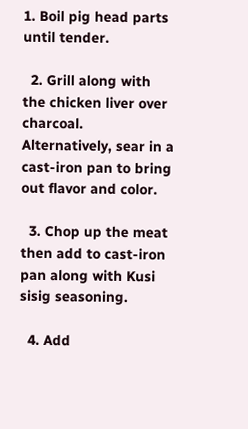1. Boil pig head parts until tender.

  2. Grill along with the chicken liver over charcoal. Alternatively, sear in a cast-iron pan to bring out flavor and color.

  3. Chop up the meat then add to cast-iron pan along with Kusi sisig seasoning.

  4. Add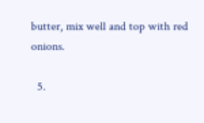butter, mix well and top with red onions.

  5.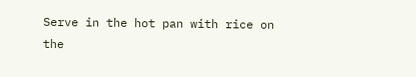Serve in the hot pan with rice on the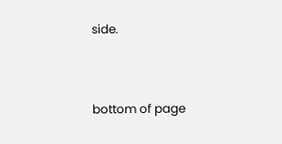side.


bottom of page